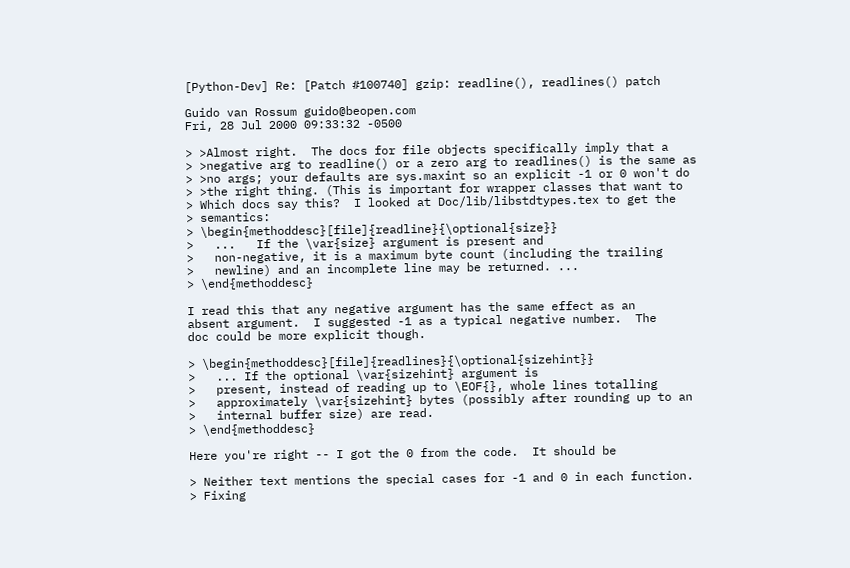[Python-Dev] Re: [Patch #100740] gzip: readline(), readlines() patch

Guido van Rossum guido@beopen.com
Fri, 28 Jul 2000 09:33:32 -0500

> >Almost right.  The docs for file objects specifically imply that a
> >negative arg to readline() or a zero arg to readlines() is the same as
> >no args; your defaults are sys.maxint so an explicit -1 or 0 won't do
> >the right thing. (This is important for wrapper classes that want to
> Which docs say this?  I looked at Doc/lib/libstdtypes.tex to get the
> semantics:
> \begin{methoddesc}[file]{readline}{\optional{size}}
>   ...   If the \var{size} argument is present and
>   non-negative, it is a maximum byte count (including the trailing
>   newline) and an incomplete line may be returned. ...
> \end{methoddesc}

I read this that any negative argument has the same effect as an
absent argument.  I suggested -1 as a typical negative number.  The
doc could be more explicit though.

> \begin{methoddesc}[file]{readlines}{\optional{sizehint}}
>   ... If the optional \var{sizehint} argument is
>   present, instead of reading up to \EOF{}, whole lines totalling
>   approximately \var{sizehint} bytes (possibly after rounding up to an
>   internal buffer size) are read.
> \end{methoddesc}

Here you're right -- I got the 0 from the code.  It should be

> Neither text mentions the special cases for -1 and 0 in each function.
> Fixing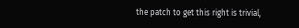the patch to get this right is trivial,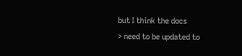but I think the docs
> need to be updated to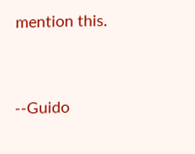mention this.


--Guido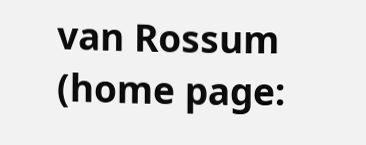van Rossum (home page: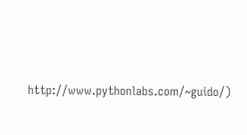http://www.pythonlabs.com/~guido/)